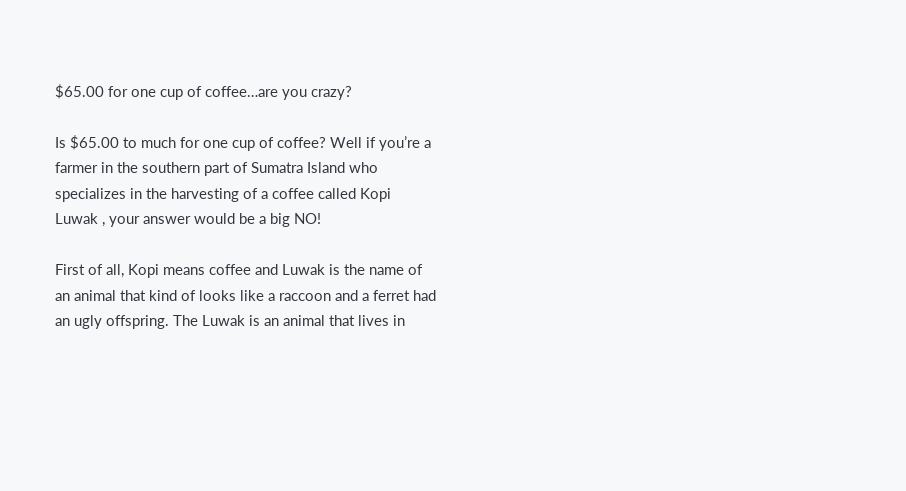$65.00 for one cup of coffee…are you crazy?

Is $65.00 to much for one cup of coffee? Well if you’re a farmer in the southern part of Sumatra Island who specializes in the harvesting of a coffee called Kopi Luwak , your answer would be a big NO!

First of all, Kopi means coffee and Luwak is the name of an animal that kind of looks like a raccoon and a ferret had an ugly offspring. The Luwak is an animal that lives in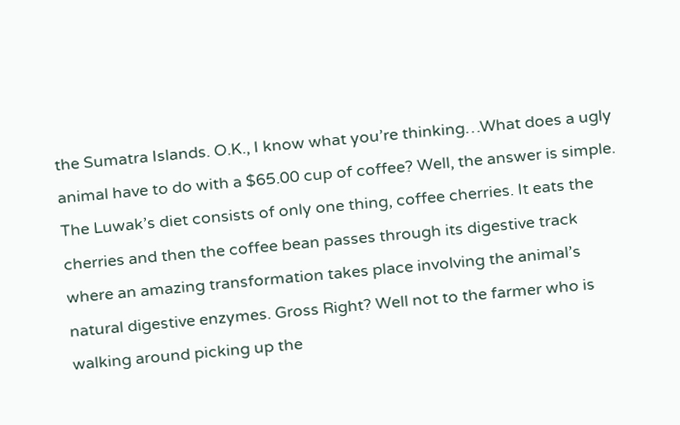the Sumatra Islands. O.K., I know what you’re thinking…What does a ugly animal have to do with a $65.00 cup of coffee? Well, the answer is simple. The Luwak’s diet consists of only one thing, coffee cherries. It eats the cherries and then the coffee bean passes through its digestive track where an amazing transformation takes place involving the animal’s natural digestive enzymes. Gross Right? Well not to the farmer who is walking around picking up the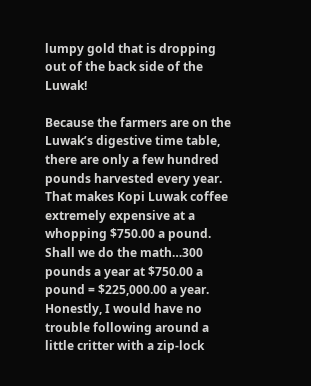lumpy gold that is dropping out of the back side of the Luwak!

Because the farmers are on the Luwak’s digestive time table, there are only a few hundred pounds harvested every year. That makes Kopi Luwak coffee extremely expensive at a whopping $750.00 a pound. Shall we do the math…300 pounds a year at $750.00 a pound = $225,000.00 a year. Honestly, I would have no trouble following around a little critter with a zip-lock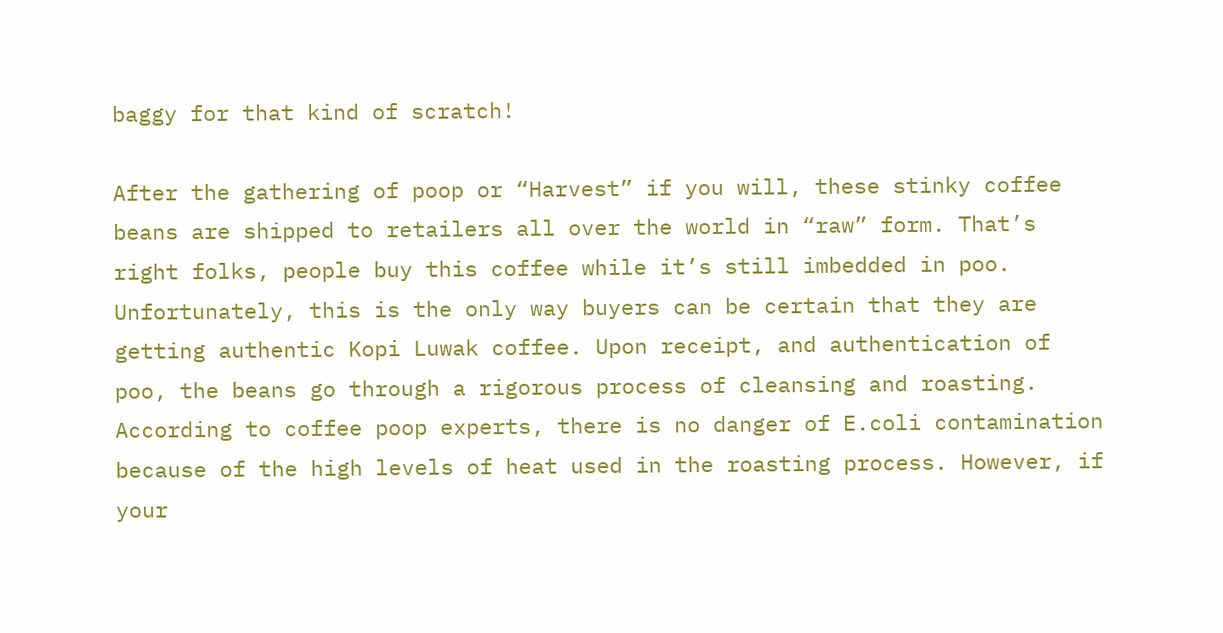baggy for that kind of scratch!

After the gathering of poop or “Harvest” if you will, these stinky coffee beans are shipped to retailers all over the world in “raw” form. That’s right folks, people buy this coffee while it’s still imbedded in poo. Unfortunately, this is the only way buyers can be certain that they are getting authentic Kopi Luwak coffee. Upon receipt, and authentication of poo, the beans go through a rigorous process of cleansing and roasting. According to coffee poop experts, there is no danger of E.coli contamination because of the high levels of heat used in the roasting process. However, if your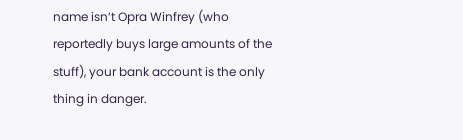name isn’t Opra Winfrey (who reportedly buys large amounts of the stuff), your bank account is the only thing in danger.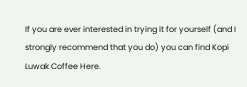If you are ever interested in trying it for yourself (and I strongly recommend that you do) you can find Kopi Luwak Coffee Here.